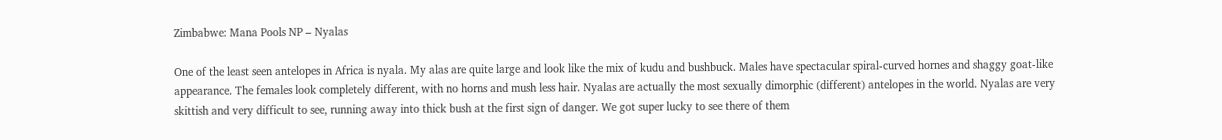Zimbabwe: Mana Pools NP – Nyalas

One of the least seen antelopes in Africa is nyala. My alas are quite large and look like the mix of kudu and bushbuck. Males have spectacular spiral-curved hornes and shaggy goat-like appearance. The females look completely different, with no horns and mush less hair. Nyalas are actually the most sexually dimorphic (different) antelopes in the world. Nyalas are very skittish and very difficult to see, running away into thick bush at the first sign of danger. We got super lucky to see there of them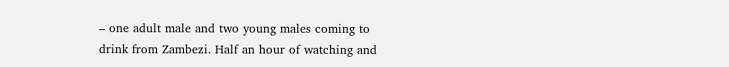– one adult male and two young males coming to drink from Zambezi. Half an hour of watching and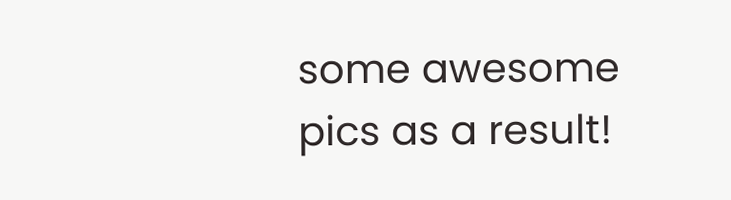some awesome pics as a result!